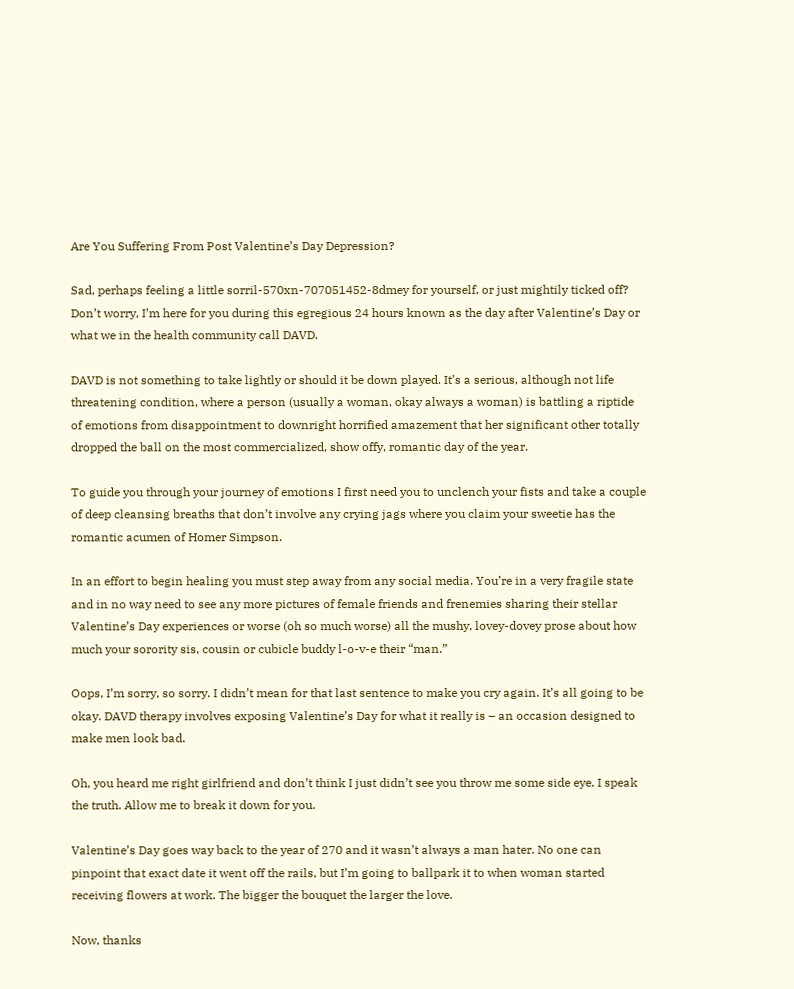Are You Suffering From Post Valentine’s Day Depression?

Sad, perhaps feeling a little sorril-570xn-707051452-8dmey for yourself, or just mightily ticked off? Don’t worry, I’m here for you during this egregious 24 hours known as the day after Valentine’s Day or what we in the health community call DAVD.

DAVD is not something to take lightly or should it be down played. It’s a serious, although not life threatening condition, where a person (usually a woman, okay always a woman) is battling a riptide of emotions from disappointment to downright horrified amazement that her significant other totally dropped the ball on the most commercialized, show offy, romantic day of the year.

To guide you through your journey of emotions I first need you to unclench your fists and take a couple of deep cleansing breaths that don’t involve any crying jags where you claim your sweetie has the romantic acumen of Homer Simpson.

In an effort to begin healing you must step away from any social media. You’re in a very fragile state and in no way need to see any more pictures of female friends and frenemies sharing their stellar Valentine’s Day experiences or worse (oh so much worse) all the mushy, lovey-dovey prose about how much your sorority sis, cousin or cubicle buddy l-o-v-e their “man.”

Oops, I’m sorry, so sorry. I didn’t mean for that last sentence to make you cry again. It’s all going to be okay. DAVD therapy involves exposing Valentine’s Day for what it really is – an occasion designed to make men look bad.

Oh, you heard me right girlfriend and don’t think I just didn’t see you throw me some side eye. I speak the truth. Allow me to break it down for you.

Valentine’s Day goes way back to the year of 270 and it wasn’t always a man hater. No one can pinpoint that exact date it went off the rails, but I’m going to ballpark it to when woman started receiving flowers at work. The bigger the bouquet the larger the love.

Now, thanks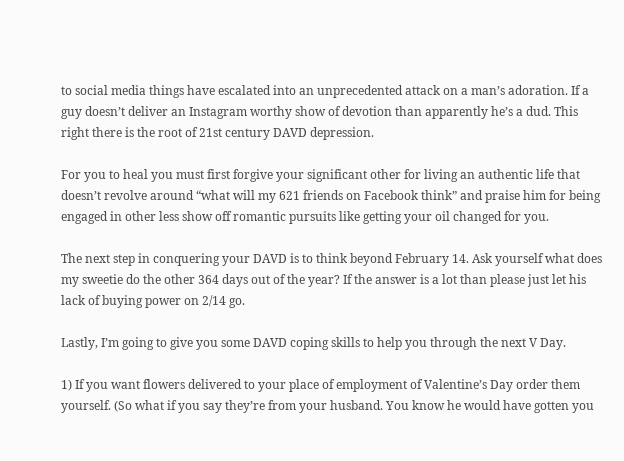to social media things have escalated into an unprecedented attack on a man’s adoration. If a guy doesn’t deliver an Instagram worthy show of devotion than apparently he’s a dud. This right there is the root of 21st century DAVD depression.

For you to heal you must first forgive your significant other for living an authentic life that doesn’t revolve around “what will my 621 friends on Facebook think” and praise him for being engaged in other less show off romantic pursuits like getting your oil changed for you.

The next step in conquering your DAVD is to think beyond February 14. Ask yourself what does my sweetie do the other 364 days out of the year? If the answer is a lot than please just let his lack of buying power on 2/14 go.

Lastly, I’m going to give you some DAVD coping skills to help you through the next V Day.

1) If you want flowers delivered to your place of employment of Valentine’s Day order them yourself. (So what if you say they’re from your husband. You know he would have gotten you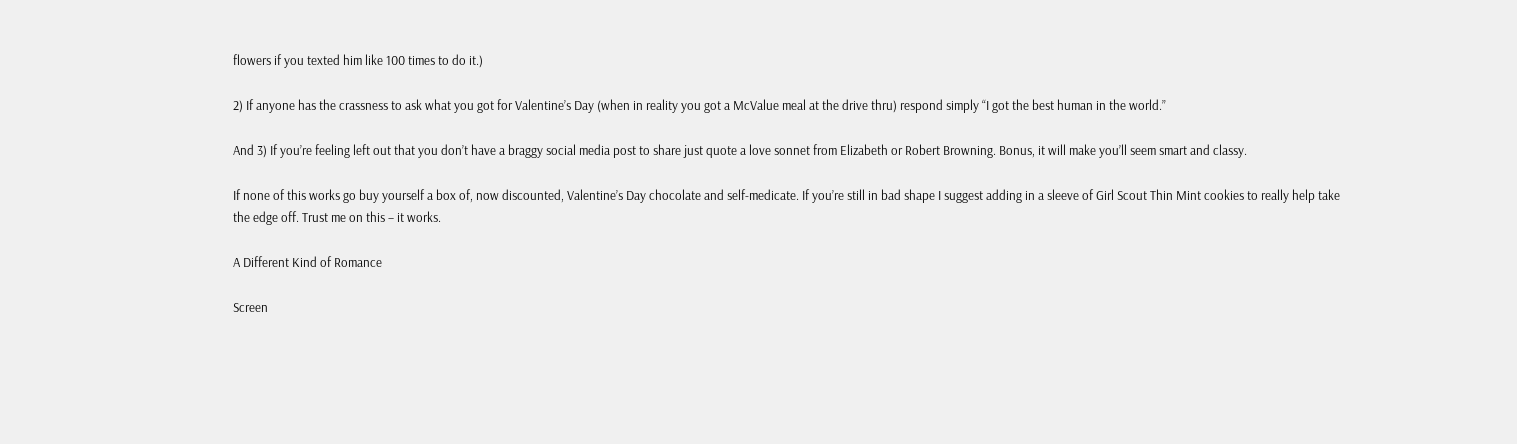flowers if you texted him like 100 times to do it.)

2) If anyone has the crassness to ask what you got for Valentine’s Day (when in reality you got a McValue meal at the drive thru) respond simply “I got the best human in the world.”

And 3) If you’re feeling left out that you don’t have a braggy social media post to share just quote a love sonnet from Elizabeth or Robert Browning. Bonus, it will make you’ll seem smart and classy.

If none of this works go buy yourself a box of, now discounted, Valentine’s Day chocolate and self-medicate. If you’re still in bad shape I suggest adding in a sleeve of Girl Scout Thin Mint cookies to really help take the edge off. Trust me on this – it works.

A Different Kind of Romance

Screen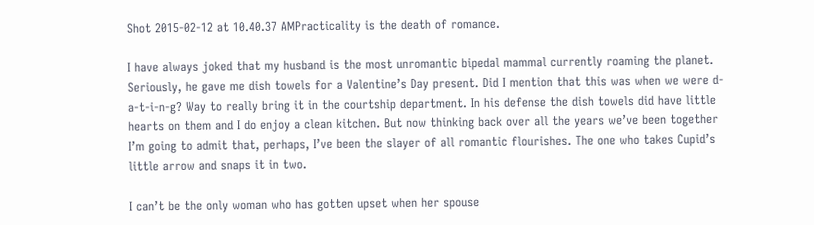Shot 2015-02-12 at 10.40.37 AMPracticality is the death of romance.

I have always joked that my husband is the most unromantic bipedal mammal currently roaming the planet. Seriously, he gave me dish towels for a Valentine’s Day present. Did I mention that this was when we were d-a-t-i-n-g? Way to really bring it in the courtship department. In his defense the dish towels did have little hearts on them and I do enjoy a clean kitchen. But now thinking back over all the years we’ve been together I’m going to admit that, perhaps, I’ve been the slayer of all romantic flourishes. The one who takes Cupid’s little arrow and snaps it in two.

I can’t be the only woman who has gotten upset when her spouse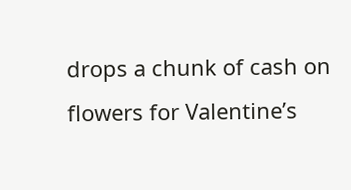drops a chunk of cash on flowers for Valentine’s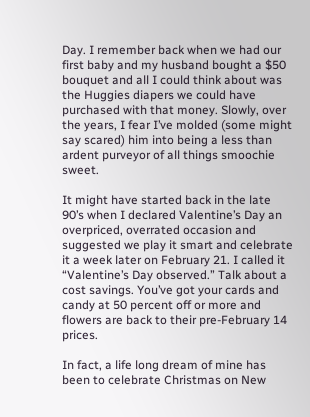Day. I remember back when we had our first baby and my husband bought a $50 bouquet and all I could think about was the Huggies diapers we could have purchased with that money. Slowly, over the years, I fear I’ve molded (some might say scared) him into being a less than ardent purveyor of all things smoochie sweet.

It might have started back in the late 90’s when I declared Valentine’s Day an overpriced, overrated occasion and suggested we play it smart and celebrate it a week later on February 21. I called it “Valentine’s Day observed.” Talk about a cost savings. You’ve got your cards and candy at 50 percent off or more and flowers are back to their pre-February 14 prices.

In fact, a life long dream of mine has been to celebrate Christmas on New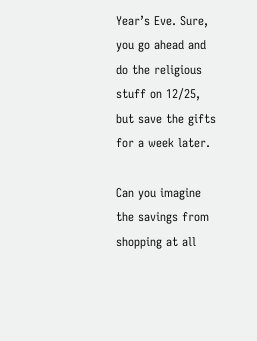Year’s Eve. Sure, you go ahead and do the religious stuff on 12/25, but save the gifts for a week later.

Can you imagine the savings from shopping at all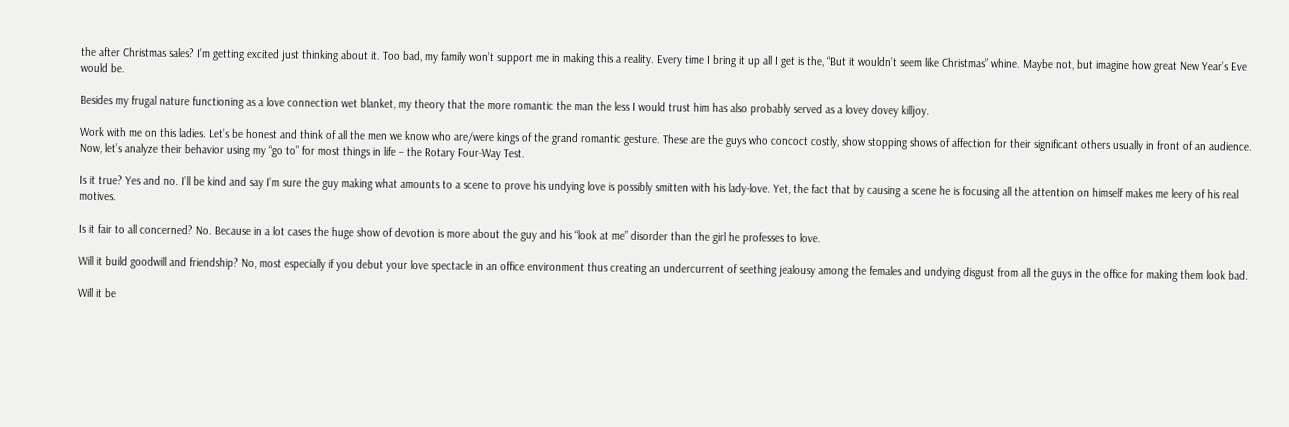the after Christmas sales? I’m getting excited just thinking about it. Too bad, my family won’t support me in making this a reality. Every time I bring it up all I get is the, “But it wouldn’t seem like Christmas” whine. Maybe not, but imagine how great New Year’s Eve would be.

Besides my frugal nature functioning as a love connection wet blanket, my theory that the more romantic the man the less I would trust him has also probably served as a lovey dovey killjoy.

Work with me on this ladies. Let’s be honest and think of all the men we know who are/were kings of the grand romantic gesture. These are the guys who concoct costly, show stopping shows of affection for their significant others usually in front of an audience. Now, let’s analyze their behavior using my “go to” for most things in life – the Rotary Four-Way Test.

Is it true? Yes and no. I’ll be kind and say I’m sure the guy making what amounts to a scene to prove his undying love is possibly smitten with his lady-love. Yet, the fact that by causing a scene he is focusing all the attention on himself makes me leery of his real motives.

Is it fair to all concerned? No. Because in a lot cases the huge show of devotion is more about the guy and his “look at me” disorder than the girl he professes to love.

Will it build goodwill and friendship? No, most especially if you debut your love spectacle in an office environment thus creating an undercurrent of seething jealousy among the females and undying disgust from all the guys in the office for making them look bad.

Will it be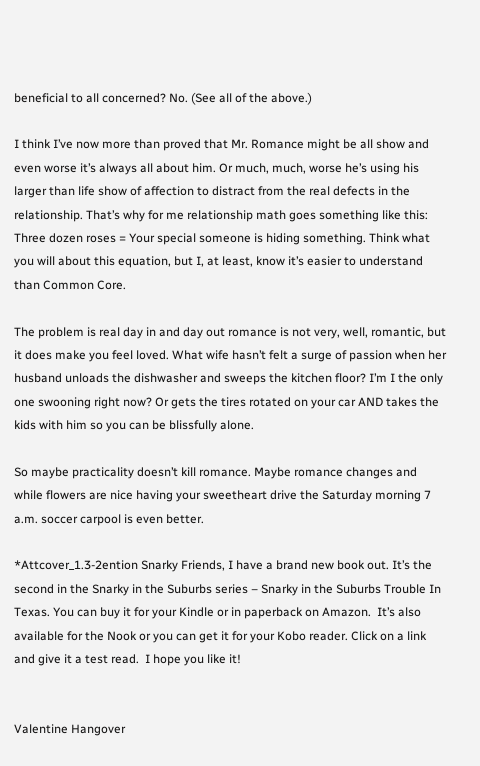beneficial to all concerned? No. (See all of the above.)

I think I’ve now more than proved that Mr. Romance might be all show and even worse it’s always all about him. Or much, much, worse he’s using his larger than life show of affection to distract from the real defects in the relationship. That’s why for me relationship math goes something like this: Three dozen roses = Your special someone is hiding something. Think what you will about this equation, but I, at least, know it’s easier to understand than Common Core.

The problem is real day in and day out romance is not very, well, romantic, but it does make you feel loved. What wife hasn’t felt a surge of passion when her husband unloads the dishwasher and sweeps the kitchen floor? I’m I the only one swooning right now? Or gets the tires rotated on your car AND takes the kids with him so you can be blissfully alone.

So maybe practicality doesn’t kill romance. Maybe romance changes and while flowers are nice having your sweetheart drive the Saturday morning 7 a.m. soccer carpool is even better.

*Attcover_1.3-2ention Snarky Friends, I have a brand new book out. It’s the second in the Snarky in the Suburbs series – Snarky in the Suburbs Trouble In Texas. You can buy it for your Kindle or in paperback on Amazon.  It’s also available for the Nook or you can get it for your Kobo reader. Click on a link and give it a test read.  I hope you like it!


Valentine Hangover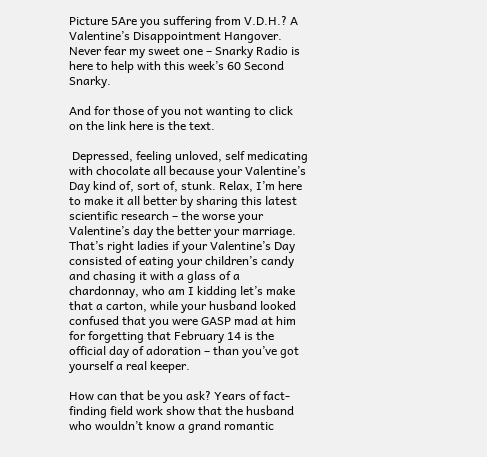Picture 5Are you suffering from V.D.H.? A Valentine’s Disappointment Hangover. Never fear my sweet one – Snarky Radio is here to help with this week’s 60 Second Snarky.

And for those of you not wanting to click on the link here is the text.

 Depressed, feeling unloved, self medicating with chocolate all because your Valentine’s Day kind of, sort of, stunk. Relax, I’m here to make it all better by sharing this latest scientific research – the worse your Valentine’s day the better your marriage. That’s right ladies if your Valentine’s Day consisted of eating your children’s candy and chasing it with a glass of a chardonnay, who am I kidding let’s make that a carton, while your husband looked confused that you were GASP mad at him for forgetting that February 14 is the official day of adoration – than you’ve got yourself a real keeper.

How can that be you ask? Years of fact-finding field work show that the husband who wouldn’t know a grand romantic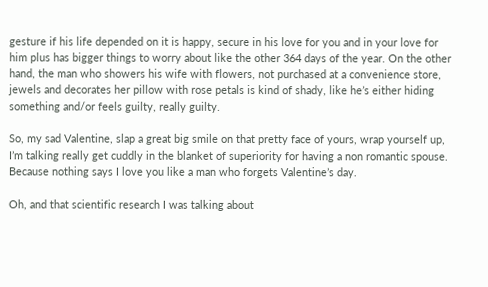gesture if his life depended on it is happy, secure in his love for you and in your love for him plus has bigger things to worry about like the other 364 days of the year. On the other hand, the man who showers his wife with flowers, not purchased at a convenience store, jewels and decorates her pillow with rose petals is kind of shady, like he’s either hiding something and/or feels guilty, really guilty.

So, my sad Valentine, slap a great big smile on that pretty face of yours, wrap yourself up, I’m talking really get cuddly in the blanket of superiority for having a non romantic spouse. Because nothing says I love you like a man who forgets Valentine’s day.

Oh, and that scientific research I was talking about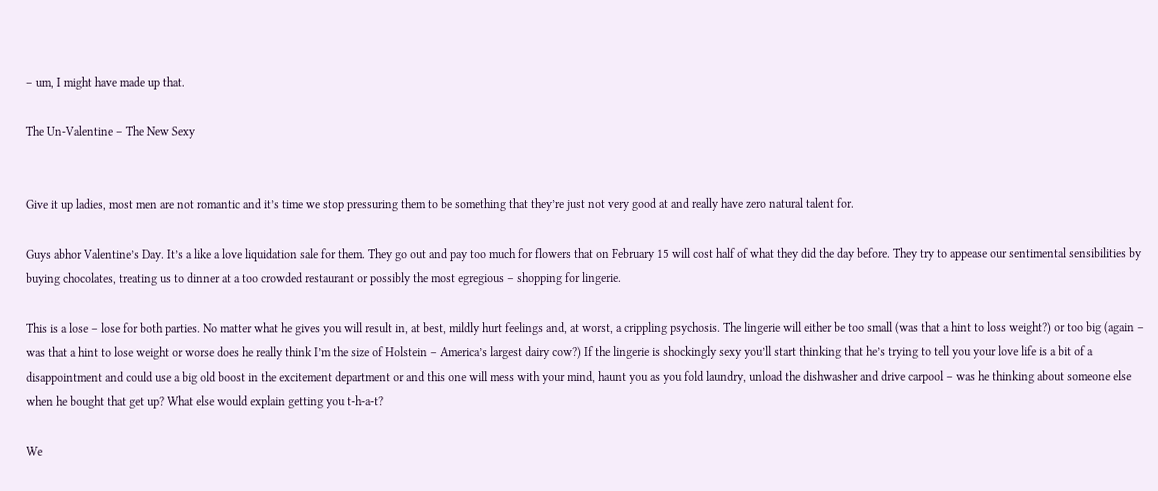– um, I might have made up that.

The Un-Valentine – The New Sexy


Give it up ladies, most men are not romantic and it’s time we stop pressuring them to be something that they’re just not very good at and really have zero natural talent for.

Guys abhor Valentine’s Day. It’s a like a love liquidation sale for them. They go out and pay too much for flowers that on February 15 will cost half of what they did the day before. They try to appease our sentimental sensibilities by buying chocolates, treating us to dinner at a too crowded restaurant or possibly the most egregious – shopping for lingerie.

This is a lose – lose for both parties. No matter what he gives you will result in, at best, mildly hurt feelings and, at worst, a crippling psychosis. The lingerie will either be too small (was that a hint to loss weight?) or too big (again – was that a hint to lose weight or worse does he really think I’m the size of Holstein – America’s largest dairy cow?) If the lingerie is shockingly sexy you’ll start thinking that he’s trying to tell you your love life is a bit of a disappointment and could use a big old boost in the excitement department or and this one will mess with your mind, haunt you as you fold laundry, unload the dishwasher and drive carpool – was he thinking about someone else when he bought that get up? What else would explain getting you t-h-a-t?

We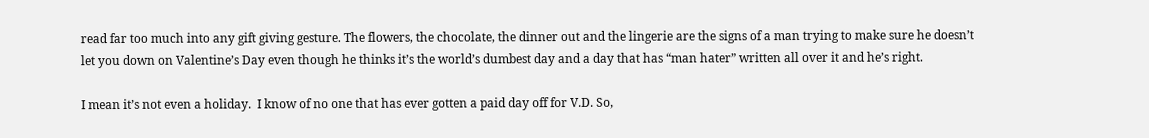read far too much into any gift giving gesture. The flowers, the chocolate, the dinner out and the lingerie are the signs of a man trying to make sure he doesn’t let you down on Valentine’s Day even though he thinks it’s the world’s dumbest day and a day that has “man hater” written all over it and he’s right.

I mean it’s not even a holiday.  I know of no one that has ever gotten a paid day off for V.D. So,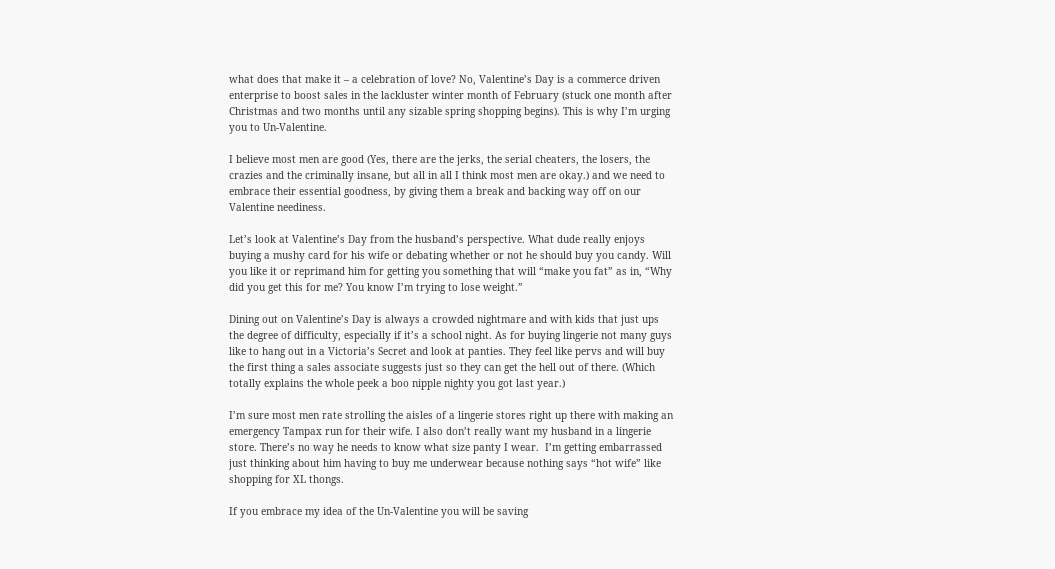what does that make it – a celebration of love? No, Valentine’s Day is a commerce driven enterprise to boost sales in the lackluster winter month of February (stuck one month after Christmas and two months until any sizable spring shopping begins). This is why I’m urging you to Un-Valentine.

I believe most men are good (Yes, there are the jerks, the serial cheaters, the losers, the crazies and the criminally insane, but all in all I think most men are okay.) and we need to embrace their essential goodness, by giving them a break and backing way off on our Valentine neediness.

Let’s look at Valentine’s Day from the husband’s perspective. What dude really enjoys buying a mushy card for his wife or debating whether or not he should buy you candy. Will you like it or reprimand him for getting you something that will “make you fat” as in, “Why did you get this for me? You know I’m trying to lose weight.”

Dining out on Valentine’s Day is always a crowded nightmare and with kids that just ups the degree of difficulty, especially if it’s a school night. As for buying lingerie not many guys like to hang out in a Victoria’s Secret and look at panties. They feel like pervs and will buy the first thing a sales associate suggests just so they can get the hell out of there. (Which totally explains the whole peek a boo nipple nighty you got last year.)

I’m sure most men rate strolling the aisles of a lingerie stores right up there with making an emergency Tampax run for their wife. I also don’t really want my husband in a lingerie store. There’s no way he needs to know what size panty I wear.  I’m getting embarrassed just thinking about him having to buy me underwear because nothing says “hot wife” like shopping for XL thongs.

If you embrace my idea of the Un-Valentine you will be saving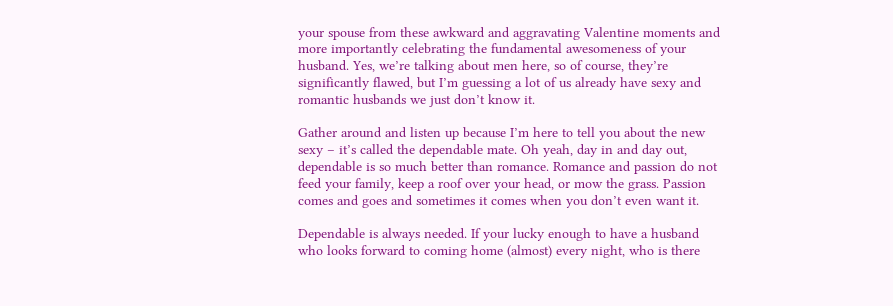your spouse from these awkward and aggravating Valentine moments and more importantly celebrating the fundamental awesomeness of your husband. Yes, we’re talking about men here, so of course, they’re significantly flawed, but I’m guessing a lot of us already have sexy and romantic husbands we just don’t know it.

Gather around and listen up because I’m here to tell you about the new sexy – it’s called the dependable mate. Oh yeah, day in and day out, dependable is so much better than romance. Romance and passion do not feed your family, keep a roof over your head, or mow the grass. Passion comes and goes and sometimes it comes when you don’t even want it.

Dependable is always needed. If your lucky enough to have a husband who looks forward to coming home (almost) every night, who is there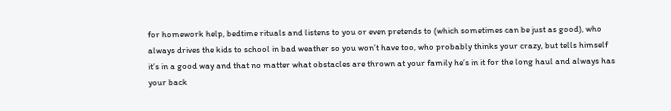for homework help, bedtime rituals and listens to you or even pretends to (which sometimes can be just as good), who always drives the kids to school in bad weather so you won’t have too, who probably thinks your crazy, but tells himself it’s in a good way and that no matter what obstacles are thrown at your family he’s in it for the long haul and always has your back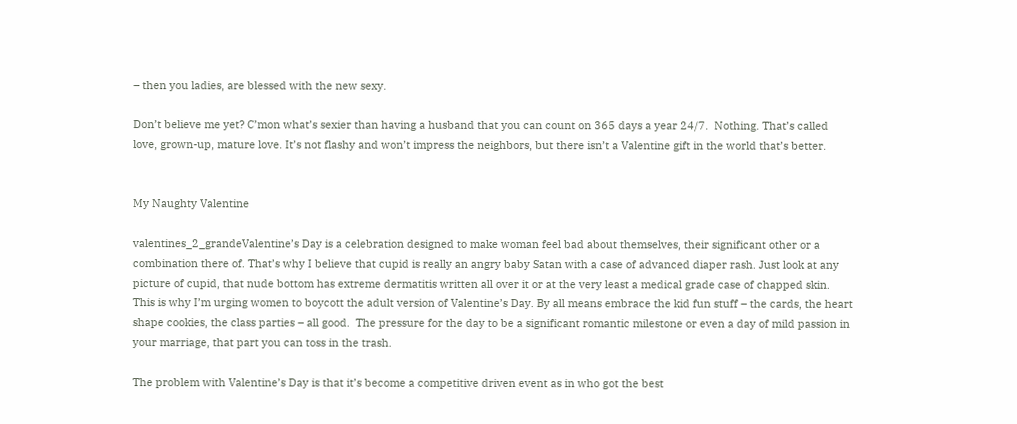– then you ladies, are blessed with the new sexy.

Don’t believe me yet? C’mon what’s sexier than having a husband that you can count on 365 days a year 24/7.  Nothing. That’s called love, grown-up, mature love. It’s not flashy and won’t impress the neighbors, but there isn’t a Valentine gift in the world that’s better.


My Naughty Valentine

valentines_2_grandeValentine’s Day is a celebration designed to make woman feel bad about themselves, their significant other or a combination there of. That’s why I believe that cupid is really an angry baby Satan with a case of advanced diaper rash. Just look at any picture of cupid, that nude bottom has extreme dermatitis written all over it or at the very least a medical grade case of chapped skin. This is why I’m urging women to boycott the adult version of Valentine’s Day. By all means embrace the kid fun stuff – the cards, the heart shape cookies, the class parties – all good.  The pressure for the day to be a significant romantic milestone or even a day of mild passion in your marriage, that part you can toss in the trash.

The problem with Valentine’s Day is that it’s become a competitive driven event as in who got the best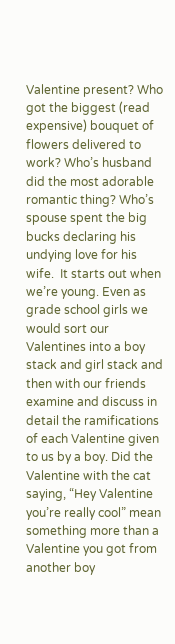Valentine present? Who got the biggest (read expensive) bouquet of flowers delivered to work? Who’s husband did the most adorable romantic thing? Who’s spouse spent the big bucks declaring his undying love for his wife.  It starts out when we’re young. Even as grade school girls we would sort our Valentines into a boy stack and girl stack and then with our friends examine and discuss in detail the ramifications of each Valentine given to us by a boy. Did the Valentine with the cat saying, “Hey Valentine you’re really cool” mean something more than a Valentine you got from another boy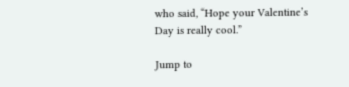who said, “Hope your Valentine’s Day is really cool.”

Jump to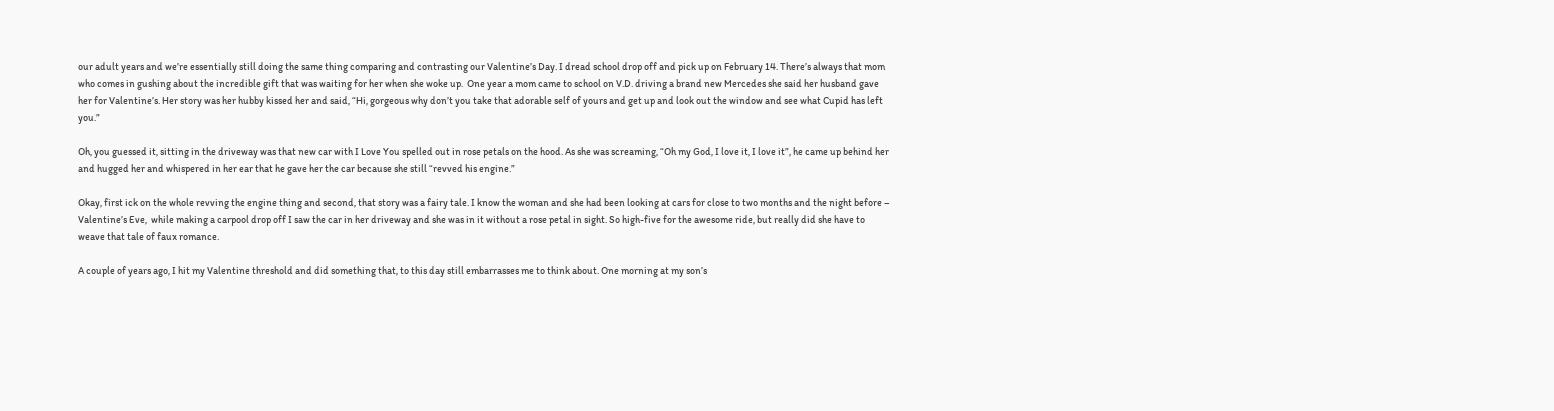our adult years and we’re essentially still doing the same thing comparing and contrasting our Valentine’s Day. I dread school drop off and pick up on February 14. There’s always that mom who comes in gushing about the incredible gift that was waiting for her when she woke up.  One year a mom came to school on V.D. driving a brand new Mercedes she said her husband gave her for Valentine’s. Her story was her hubby kissed her and said, “Hi, gorgeous why don’t you take that adorable self of yours and get up and look out the window and see what Cupid has left you.”

Oh, you guessed it, sitting in the driveway was that new car with I Love You spelled out in rose petals on the hood. As she was screaming, “Oh my God, I love it, I love it”, he came up behind her and hugged her and whispered in her ear that he gave her the car because she still “revved his engine.”

Okay, first ick on the whole revving the engine thing and second, that story was a fairy tale. I know the woman and she had been looking at cars for close to two months and the night before – Valentine’s Eve,  while making a carpool drop off I saw the car in her driveway and she was in it without a rose petal in sight. So high-five for the awesome ride, but really did she have to weave that tale of faux romance.

A couple of years ago, I hit my Valentine threshold and did something that, to this day still embarrasses me to think about. One morning at my son’s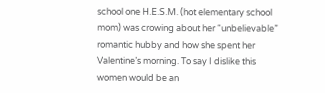school one H.E.S.M. (hot elementary school mom) was crowing about her “unbelievable” romantic hubby and how she spent her Valentine’s morning. To say I dislike this women would be an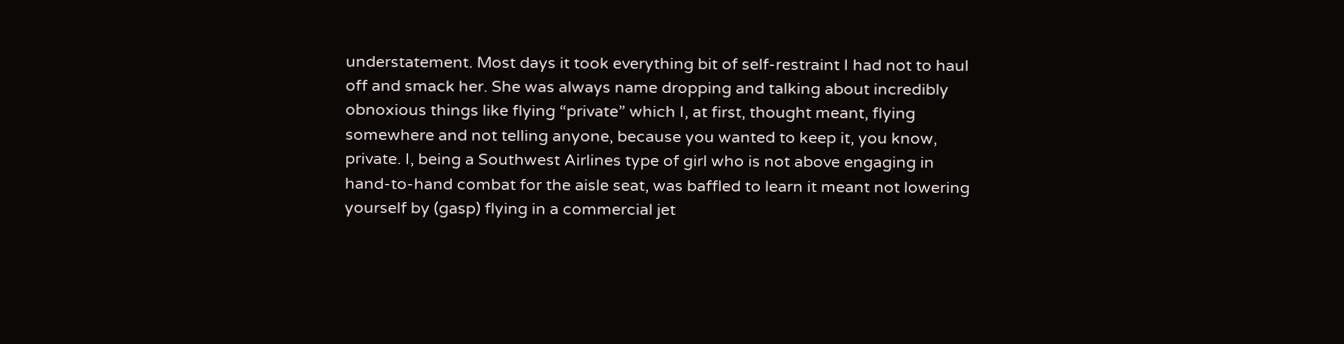understatement. Most days it took everything bit of self-restraint I had not to haul off and smack her. She was always name dropping and talking about incredibly obnoxious things like flying “private” which I, at first, thought meant, flying somewhere and not telling anyone, because you wanted to keep it, you know, private. I, being a Southwest Airlines type of girl who is not above engaging in hand-to-hand combat for the aisle seat, was baffled to learn it meant not lowering yourself by (gasp) flying in a commercial jet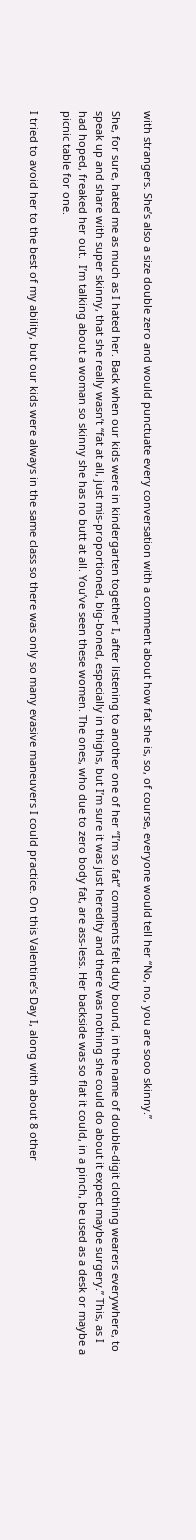with strangers. She’s also a size double zero and would punctuate every conversation with a comment about how fat she is, so, of course, everyone would tell her “No, no, you are sooo skinny.”

She, for sure, hated me as much as I hated her. Back when our kids were in kindergarten together I, after listening to another one of her “I’m so fat” comments felt duty bound, in the name of double-digit clothing wearers everywhere, to speak up and share with super skinny, that she really wasn’t “fat at all, just mis-proportioned, big-boned, especially in thighs, but I’m sure it was just heredity and there was nothing she could do about it expect maybe surgery.” This, as I had hoped, freaked her out.  I’m talking about a woman so skinny she has no butt at all. You’ve seen these women. The ones, who due to zero body fat, are ass-less. Her backside was so flat it could, in a pinch, be used as a desk or maybe a picnic table for one.

I tried to avoid her to the best of my ability, but our kids were always in the same class so there was only so many evasive maneuvers I could practice. On this Valentine’s Day I, along with about 8 other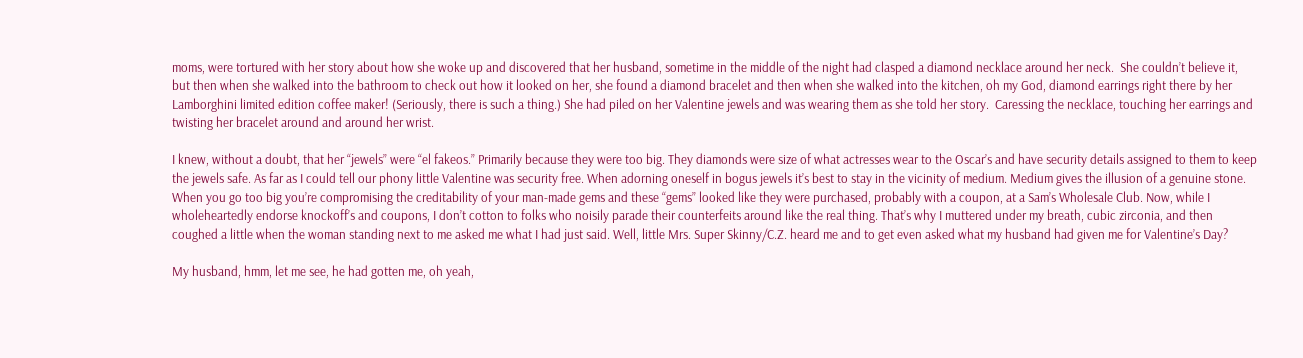moms, were tortured with her story about how she woke up and discovered that her husband, sometime in the middle of the night had clasped a diamond necklace around her neck.  She couldn’t believe it, but then when she walked into the bathroom to check out how it looked on her, she found a diamond bracelet and then when she walked into the kitchen, oh my God, diamond earrings right there by her Lamborghini limited edition coffee maker! (Seriously, there is such a thing.) She had piled on her Valentine jewels and was wearing them as she told her story.  Caressing the necklace, touching her earrings and twisting her bracelet around and around her wrist.

I knew, without a doubt, that her “jewels” were “el fakeos.” Primarily because they were too big. They diamonds were size of what actresses wear to the Oscar’s and have security details assigned to them to keep the jewels safe. As far as I could tell our phony little Valentine was security free. When adorning oneself in bogus jewels it’s best to stay in the vicinity of medium. Medium gives the illusion of a genuine stone. When you go too big you’re compromising the creditability of your man-made gems and these “gems” looked like they were purchased, probably with a coupon, at a Sam’s Wholesale Club. Now, while I wholeheartedly endorse knockoff’s and coupons, I don’t cotton to folks who noisily parade their counterfeits around like the real thing. That’s why I muttered under my breath, cubic zirconia, and then coughed a little when the woman standing next to me asked me what I had just said. Well, little Mrs. Super Skinny/C.Z. heard me and to get even asked what my husband had given me for Valentine’s Day?

My husband, hmm, let me see, he had gotten me, oh yeah,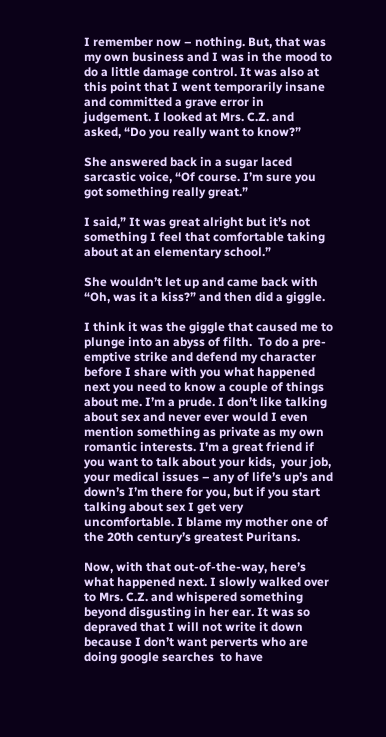I remember now – nothing. But, that was my own business and I was in the mood to do a little damage control. It was also at this point that I went temporarily insane and committed a grave error in judgement. I looked at Mrs. C.Z. and asked, “Do you really want to know?”

She answered back in a sugar laced sarcastic voice, “Of course. I’m sure you got something really great.”

I said,” It was great alright but it’s not something I feel that comfortable taking about at an elementary school.”

She wouldn’t let up and came back with “Oh, was it a kiss?” and then did a giggle.

I think it was the giggle that caused me to plunge into an abyss of filth.  To do a pre-emptive strike and defend my character before I share with you what happened next you need to know a couple of things about me. I’m a prude. I don’t like talking about sex and never ever would I even mention something as private as my own romantic interests. I’m a great friend if you want to talk about your kids,  your job, your medical issues – any of life’s up’s and down’s I’m there for you, but if you start talking about sex I get very uncomfortable. I blame my mother one of the 20th century’s greatest Puritans.

Now, with that out-of-the-way, here’s what happened next. I slowly walked over to Mrs. C.Z. and whispered something beyond disgusting in her ear. It was so depraved that I will not write it down because I don’t want perverts who are doing google searches  to have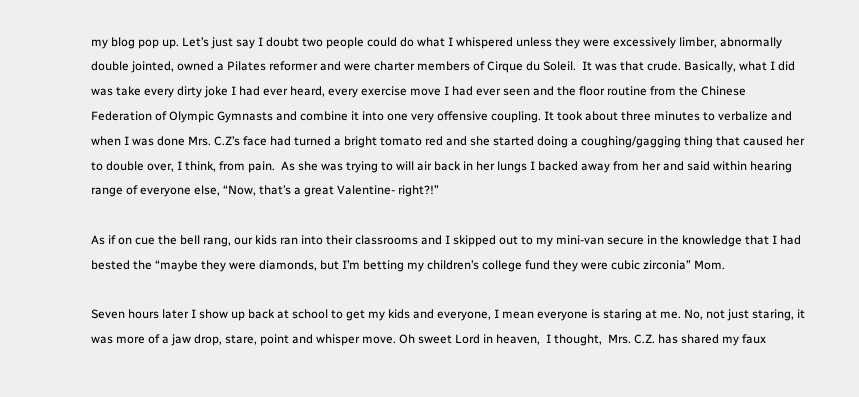my blog pop up. Let’s just say I doubt two people could do what I whispered unless they were excessively limber, abnormally double jointed, owned a Pilates reformer and were charter members of Cirque du Soleil.  It was that crude. Basically, what I did was take every dirty joke I had ever heard, every exercise move I had ever seen and the floor routine from the Chinese Federation of Olympic Gymnasts and combine it into one very offensive coupling. It took about three minutes to verbalize and when I was done Mrs. C.Z’s face had turned a bright tomato red and she started doing a coughing/gagging thing that caused her to double over, I think, from pain.  As she was trying to will air back in her lungs I backed away from her and said within hearing range of everyone else, “Now, that’s a great Valentine- right?!”

As if on cue the bell rang, our kids ran into their classrooms and I skipped out to my mini-van secure in the knowledge that I had bested the “maybe they were diamonds, but I’m betting my children’s college fund they were cubic zirconia” Mom.

Seven hours later I show up back at school to get my kids and everyone, I mean everyone is staring at me. No, not just staring, it was more of a jaw drop, stare, point and whisper move. Oh sweet Lord in heaven,  I thought,  Mrs. C.Z. has shared my faux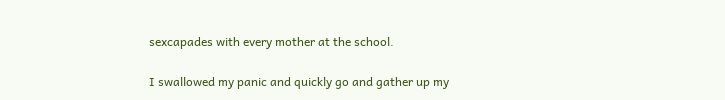sexcapades with every mother at the school.

I swallowed my panic and quickly go and gather up my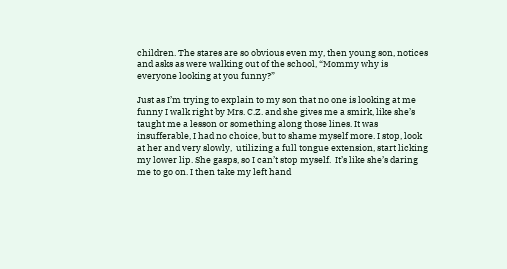children. The stares are so obvious even my, then young son, notices and asks as were walking out of the school, “Mommy why is everyone looking at you funny?”

Just as I’m trying to explain to my son that no one is looking at me funny I walk right by Mrs. C.Z. and she gives me a smirk, like she’s taught me a lesson or something along those lines. It was insufferable, I had no choice, but to shame myself more. I stop, look at her and very slowly,  utilizing a full tongue extension, start licking my lower lip. She gasps, so I can’t stop myself.  It’s like she’s daring me to go on. I then take my left hand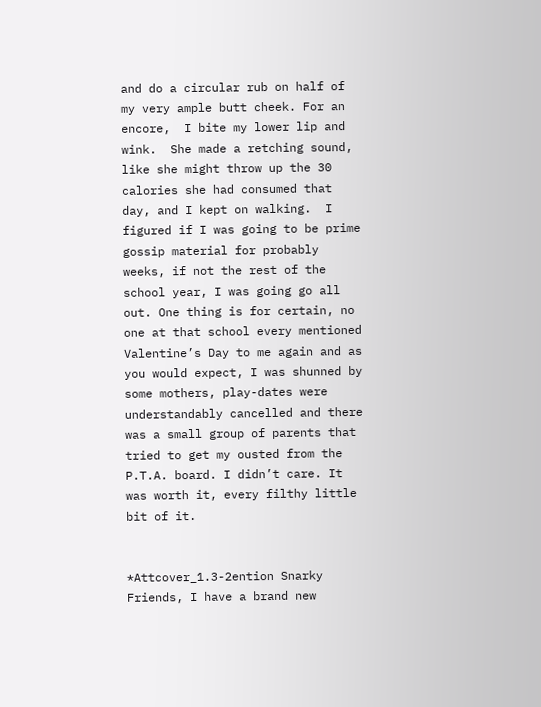and do a circular rub on half of my very ample butt cheek. For an encore,  I bite my lower lip and wink.  She made a retching sound, like she might throw up the 30 calories she had consumed that day, and I kept on walking.  I figured if I was going to be prime gossip material for probably weeks, if not the rest of the school year, I was going go all out. One thing is for certain, no one at that school every mentioned Valentine’s Day to me again and as you would expect, I was shunned by some mothers, play-dates were understandably cancelled and there was a small group of parents that tried to get my ousted from the P.T.A. board. I didn’t care. It was worth it, every filthy little bit of it.


*Attcover_1.3-2ention Snarky Friends, I have a brand new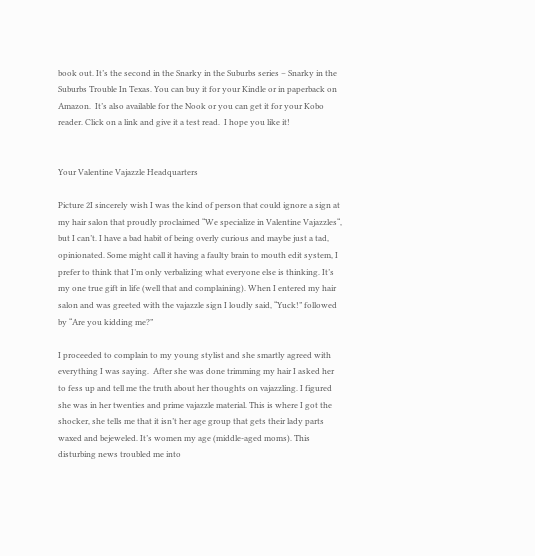book out. It’s the second in the Snarky in the Suburbs series – Snarky in the Suburbs Trouble In Texas. You can buy it for your Kindle or in paperback on Amazon.  It’s also available for the Nook or you can get it for your Kobo reader. Click on a link and give it a test read.  I hope you like it!


Your Valentine Vajazzle Headquarters

Picture 2I sincerely wish I was the kind of person that could ignore a sign at my hair salon that proudly proclaimed “We specialize in Valentine Vajazzles“, but I can’t. I have a bad habit of being overly curious and maybe just a tad, opinionated. Some might call it having a faulty brain to mouth edit system, I prefer to think that I’m only verbalizing what everyone else is thinking. It’s my one true gift in life (well that and complaining). When I entered my hair salon and was greeted with the vajazzle sign I loudly said, “Yuck!” followed by “Are you kidding me?”

I proceeded to complain to my young stylist and she smartly agreed with everything I was saying.  After she was done trimming my hair I asked her to fess up and tell me the truth about her thoughts on vajazzling. I figured she was in her twenties and prime vajazzle material. This is where I got the shocker, she tells me that it isn’t her age group that gets their lady parts waxed and bejeweled. It’s women my age (middle-aged moms). This disturbing news troubled me into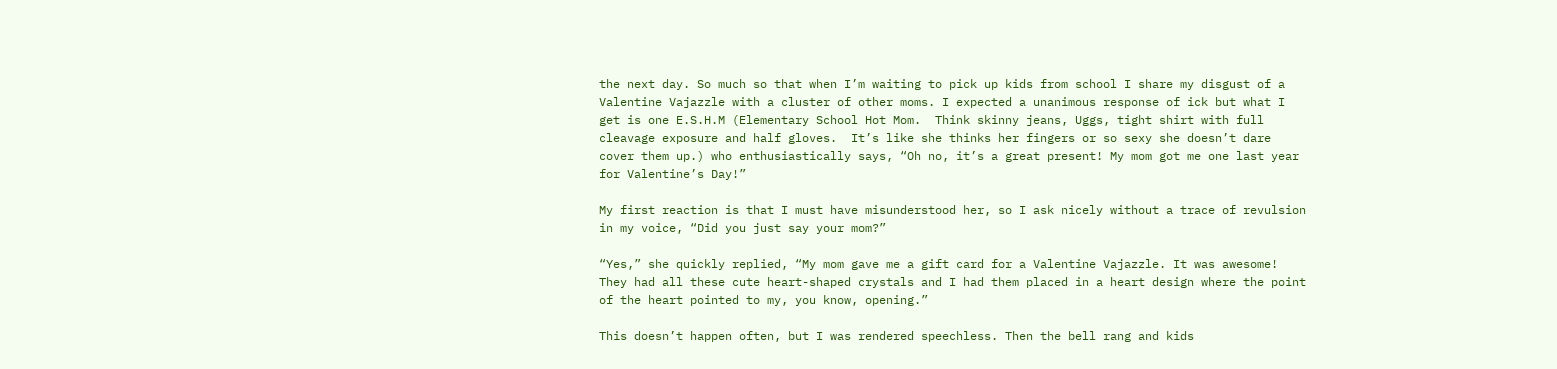the next day. So much so that when I’m waiting to pick up kids from school I share my disgust of a Valentine Vajazzle with a cluster of other moms. I expected a unanimous response of ick but what I get is one E.S.H.M (Elementary School Hot Mom.  Think skinny jeans, Uggs, tight shirt with full cleavage exposure and half gloves.  It’s like she thinks her fingers or so sexy she doesn’t dare cover them up.) who enthusiastically says, “Oh no, it’s a great present! My mom got me one last year for Valentine’s Day!”

My first reaction is that I must have misunderstood her, so I ask nicely without a trace of revulsion in my voice, “Did you just say your mom?”

“Yes,” she quickly replied, “My mom gave me a gift card for a Valentine Vajazzle. It was awesome!  They had all these cute heart-shaped crystals and I had them placed in a heart design where the point of the heart pointed to my, you know, opening.”

This doesn’t happen often, but I was rendered speechless. Then the bell rang and kids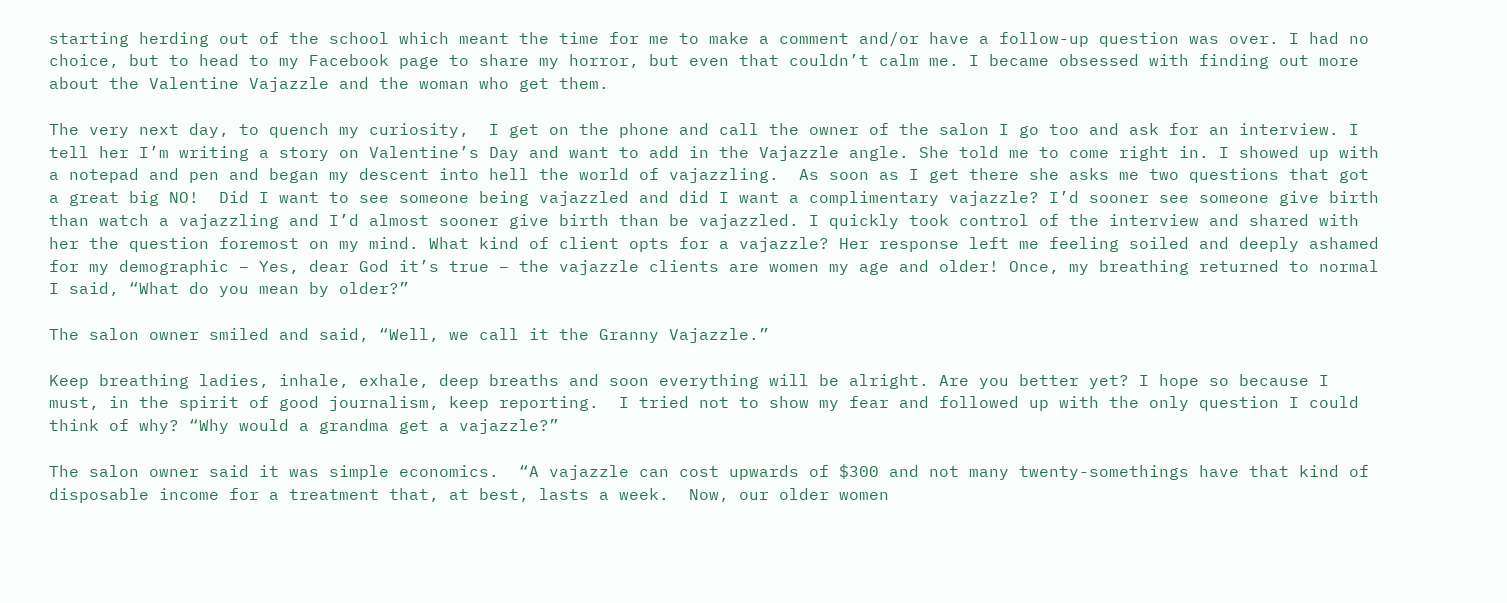starting herding out of the school which meant the time for me to make a comment and/or have a follow-up question was over. I had no choice, but to head to my Facebook page to share my horror, but even that couldn’t calm me. I became obsessed with finding out more about the Valentine Vajazzle and the woman who get them.

The very next day, to quench my curiosity,  I get on the phone and call the owner of the salon I go too and ask for an interview. I tell her I’m writing a story on Valentine’s Day and want to add in the Vajazzle angle. She told me to come right in. I showed up with a notepad and pen and began my descent into hell the world of vajazzling.  As soon as I get there she asks me two questions that got a great big NO!  Did I want to see someone being vajazzled and did I want a complimentary vajazzle? I’d sooner see someone give birth than watch a vajazzling and I’d almost sooner give birth than be vajazzled. I quickly took control of the interview and shared with her the question foremost on my mind. What kind of client opts for a vajazzle? Her response left me feeling soiled and deeply ashamed for my demographic – Yes, dear God it’s true – the vajazzle clients are women my age and older! Once, my breathing returned to normal I said, “What do you mean by older?”

The salon owner smiled and said, “Well, we call it the Granny Vajazzle.”

Keep breathing ladies, inhale, exhale, deep breaths and soon everything will be alright. Are you better yet? I hope so because I must, in the spirit of good journalism, keep reporting.  I tried not to show my fear and followed up with the only question I could think of why? “Why would a grandma get a vajazzle?”

The salon owner said it was simple economics.  “A vajazzle can cost upwards of $300 and not many twenty-somethings have that kind of disposable income for a treatment that, at best, lasts a week.  Now, our older women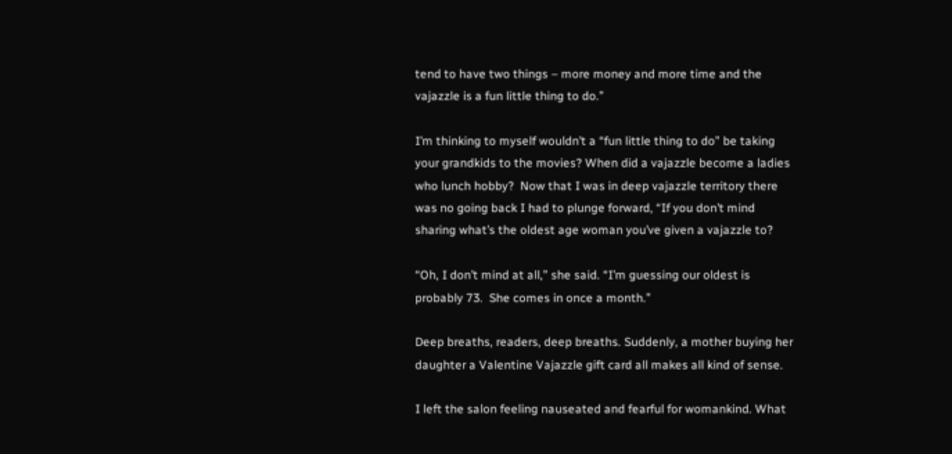tend to have two things – more money and more time and the vajazzle is a fun little thing to do.”

I’m thinking to myself wouldn’t a “fun little thing to do” be taking your grandkids to the movies? When did a vajazzle become a ladies who lunch hobby?  Now that I was in deep vajazzle territory there was no going back I had to plunge forward, “If you don’t mind sharing what’s the oldest age woman you’ve given a vajazzle to?

“Oh, I don’t mind at all,” she said. “I’m guessing our oldest is probably 73.  She comes in once a month.”

Deep breaths, readers, deep breaths. Suddenly, a mother buying her daughter a Valentine Vajazzle gift card all makes all kind of sense.

I left the salon feeling nauseated and fearful for womankind. What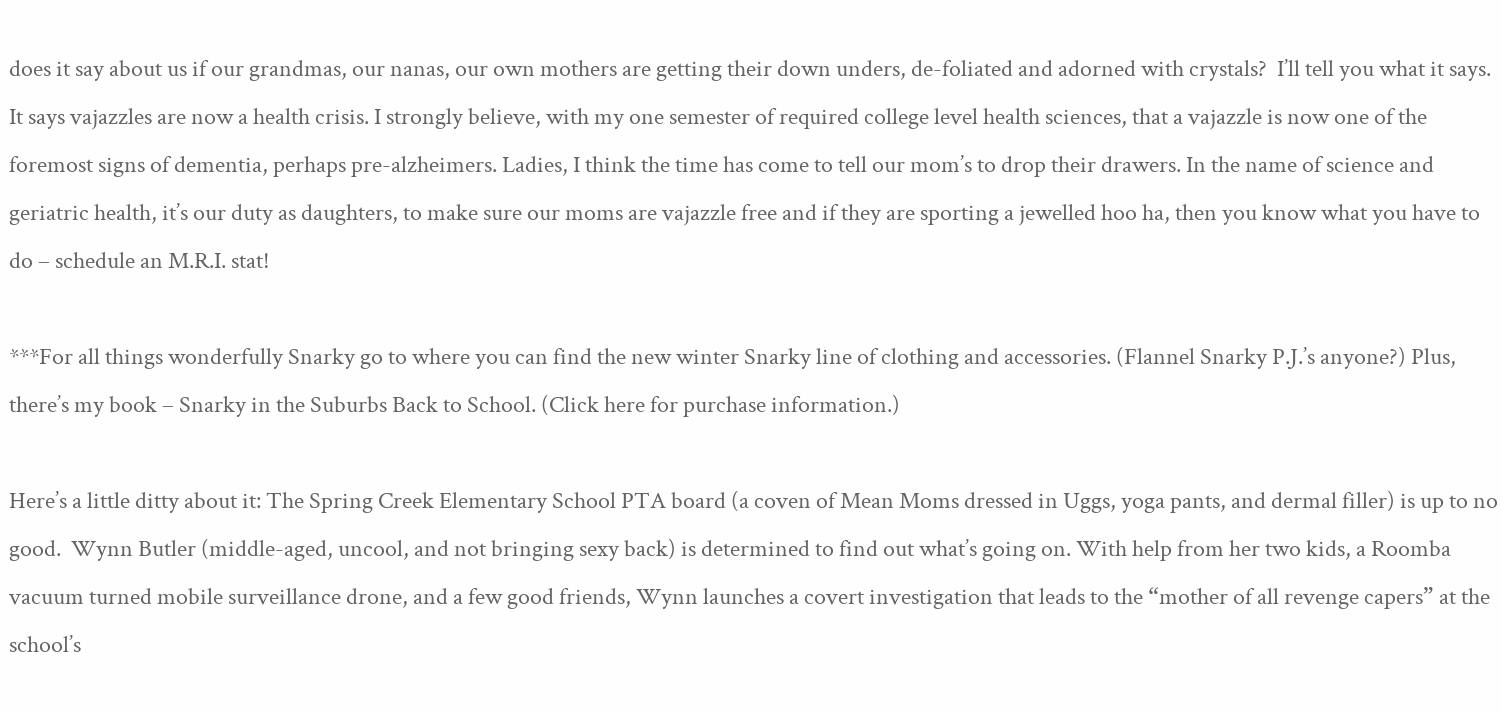does it say about us if our grandmas, our nanas, our own mothers are getting their down unders, de-foliated and adorned with crystals?  I’ll tell you what it says. It says vajazzles are now a health crisis. I strongly believe, with my one semester of required college level health sciences, that a vajazzle is now one of the foremost signs of dementia, perhaps pre-alzheimers. Ladies, I think the time has come to tell our mom’s to drop their drawers. In the name of science and geriatric health, it’s our duty as daughters, to make sure our moms are vajazzle free and if they are sporting a jewelled hoo ha, then you know what you have to do – schedule an M.R.I. stat!

***For all things wonderfully Snarky go to where you can find the new winter Snarky line of clothing and accessories. (Flannel Snarky P.J.’s anyone?) Plus, there’s my book – Snarky in the Suburbs Back to School. (Click here for purchase information.)

Here’s a little ditty about it: The Spring Creek Elementary School PTA board (a coven of Mean Moms dressed in Uggs, yoga pants, and dermal filler) is up to no good.  Wynn Butler (middle-aged, uncool, and not bringing sexy back) is determined to find out what’s going on. With help from her two kids, a Roomba vacuum turned mobile surveillance drone, and a few good friends, Wynn launches a covert investigation that leads to the “mother of all revenge capers” at the school’s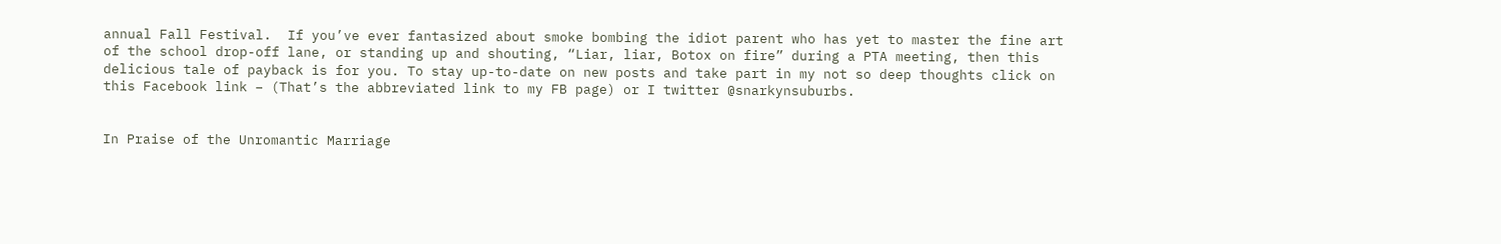annual Fall Festival.  If you’ve ever fantasized about smoke bombing the idiot parent who has yet to master the fine art of the school drop-off lane, or standing up and shouting, “Liar, liar, Botox on fire” during a PTA meeting, then this delicious tale of payback is for you. To stay up-to-date on new posts and take part in my not so deep thoughts click on this Facebook link – (That’s the abbreviated link to my FB page) or I twitter @snarkynsuburbs.


In Praise of the Unromantic Marriage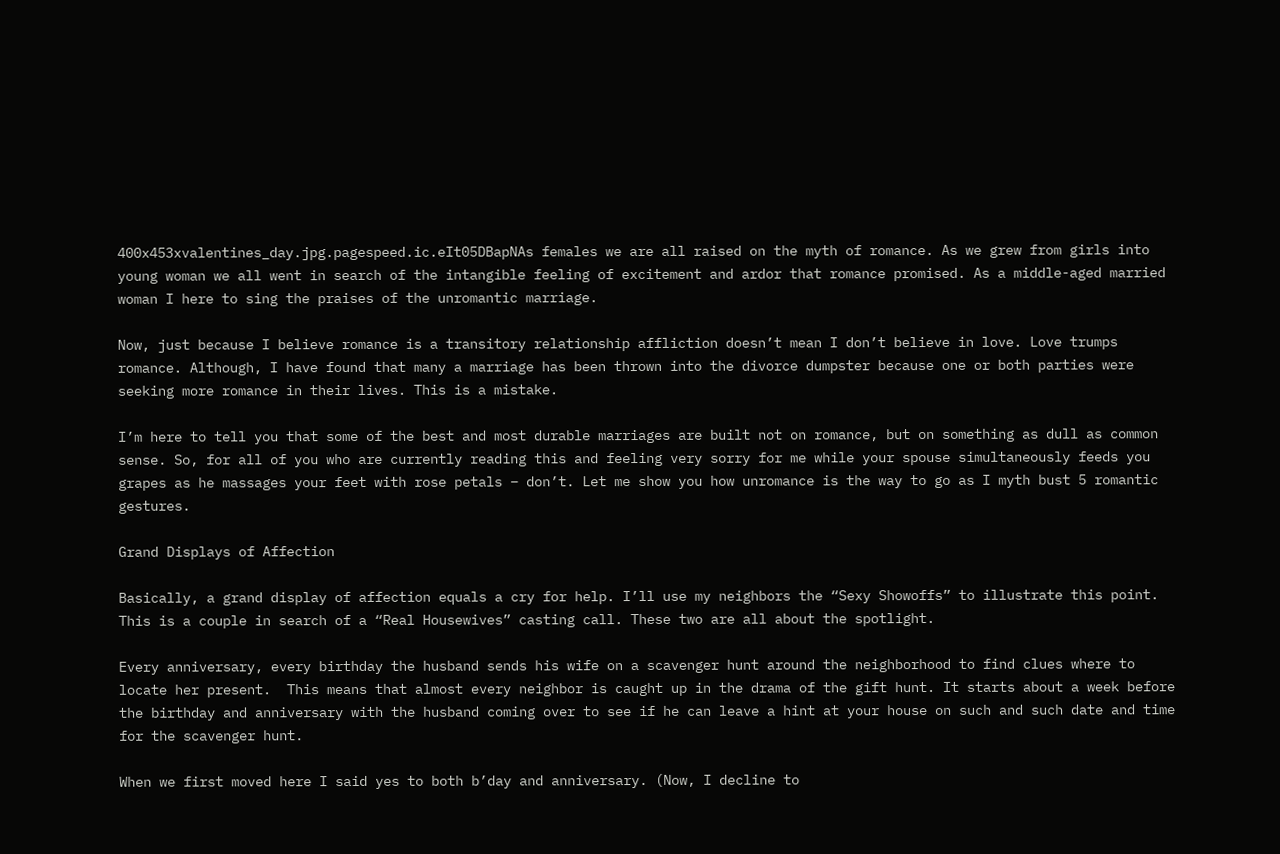400x453xvalentines_day.jpg.pagespeed.ic.eIt05DBapNAs females we are all raised on the myth of romance. As we grew from girls into young woman we all went in search of the intangible feeling of excitement and ardor that romance promised. As a middle-aged married woman I here to sing the praises of the unromantic marriage.

Now, just because I believe romance is a transitory relationship affliction doesn’t mean I don’t believe in love. Love trumps romance. Although, I have found that many a marriage has been thrown into the divorce dumpster because one or both parties were seeking more romance in their lives. This is a mistake.

I’m here to tell you that some of the best and most durable marriages are built not on romance, but on something as dull as common sense. So, for all of you who are currently reading this and feeling very sorry for me while your spouse simultaneously feeds you grapes as he massages your feet with rose petals – don’t. Let me show you how unromance is the way to go as I myth bust 5 romantic gestures.

Grand Displays of Affection

Basically, a grand display of affection equals a cry for help. I’ll use my neighbors the “Sexy Showoffs” to illustrate this point.  This is a couple in search of a “Real Housewives” casting call. These two are all about the spotlight.

Every anniversary, every birthday the husband sends his wife on a scavenger hunt around the neighborhood to find clues where to locate her present.  This means that almost every neighbor is caught up in the drama of the gift hunt. It starts about a week before the birthday and anniversary with the husband coming over to see if he can leave a hint at your house on such and such date and time for the scavenger hunt.

When we first moved here I said yes to both b’day and anniversary. (Now, I decline to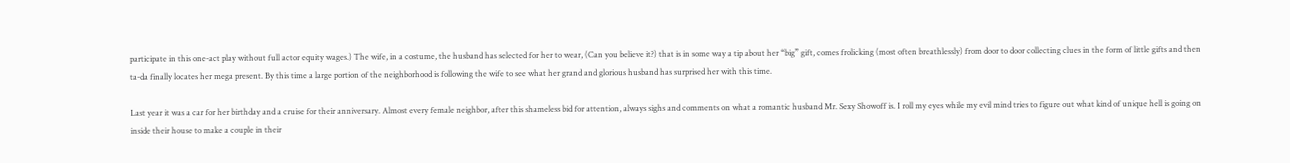participate in this one-act play without full actor equity wages.) The wife, in a costume, the husband has selected for her to wear, (Can you believe it?) that is in some way a tip about her “big” gift, comes frolicking (most often breathlessly) from door to door collecting clues in the form of little gifts and then ta-da finally locates her mega present. By this time a large portion of the neighborhood is following the wife to see what her grand and glorious husband has surprised her with this time.

Last year it was a car for her birthday and a cruise for their anniversary. Almost every female neighbor, after this shameless bid for attention, always sighs and comments on what a romantic husband Mr. Sexy Showoff is. I roll my eyes while my evil mind tries to figure out what kind of unique hell is going on inside their house to make a couple in their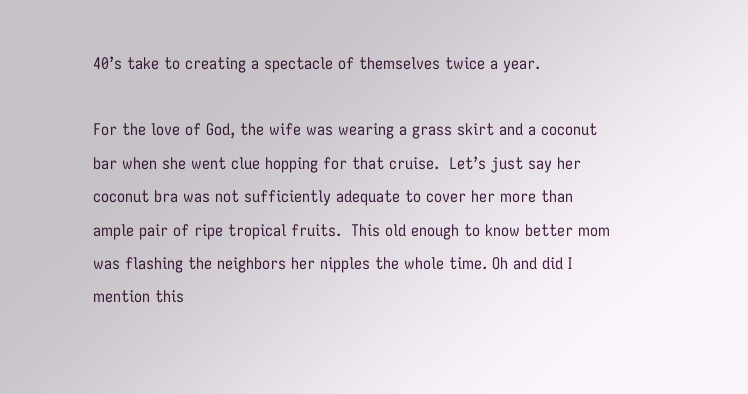40’s take to creating a spectacle of themselves twice a year.

For the love of God, the wife was wearing a grass skirt and a coconut bar when she went clue hopping for that cruise.  Let’s just say her coconut bra was not sufficiently adequate to cover her more than ample pair of ripe tropical fruits.  This old enough to know better mom was flashing the neighbors her nipples the whole time. Oh and did I mention this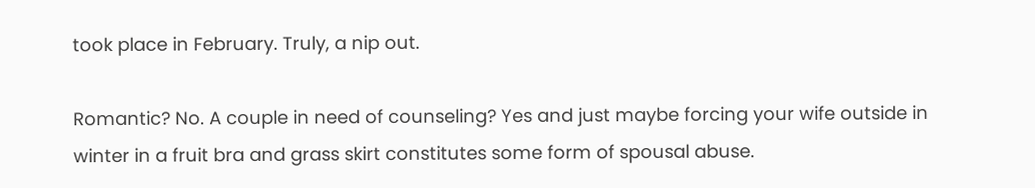took place in February. Truly, a nip out.

Romantic? No. A couple in need of counseling? Yes and just maybe forcing your wife outside in winter in a fruit bra and grass skirt constitutes some form of spousal abuse.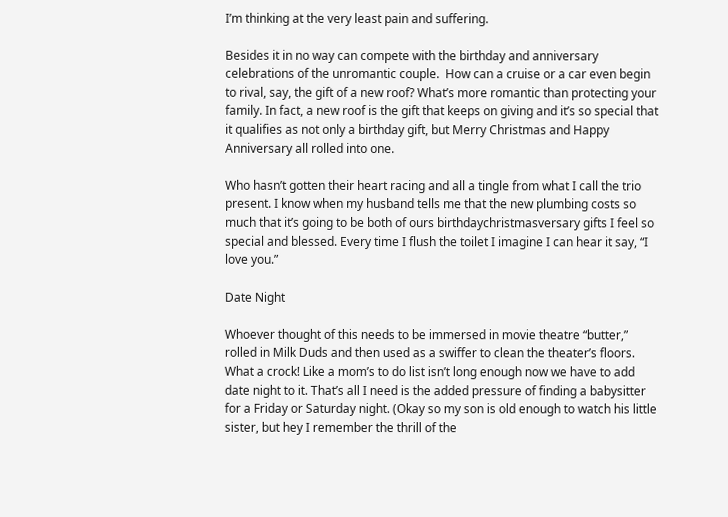I’m thinking at the very least pain and suffering.

Besides it in no way can compete with the birthday and anniversary celebrations of the unromantic couple.  How can a cruise or a car even begin to rival, say, the gift of a new roof? What’s more romantic than protecting your family. In fact, a new roof is the gift that keeps on giving and it’s so special that it qualifies as not only a birthday gift, but Merry Christmas and Happy Anniversary all rolled into one.

Who hasn’t gotten their heart racing and all a tingle from what I call the trio present. I know when my husband tells me that the new plumbing costs so much that it’s going to be both of ours birthdaychristmasversary gifts I feel so special and blessed. Every time I flush the toilet I imagine I can hear it say, “I love you.”

Date Night

Whoever thought of this needs to be immersed in movie theatre “butter,” rolled in Milk Duds and then used as a swiffer to clean the theater’s floors. What a crock! Like a mom’s to do list isn’t long enough now we have to add date night to it. That’s all I need is the added pressure of finding a babysitter for a Friday or Saturday night. (Okay so my son is old enough to watch his little sister, but hey I remember the thrill of the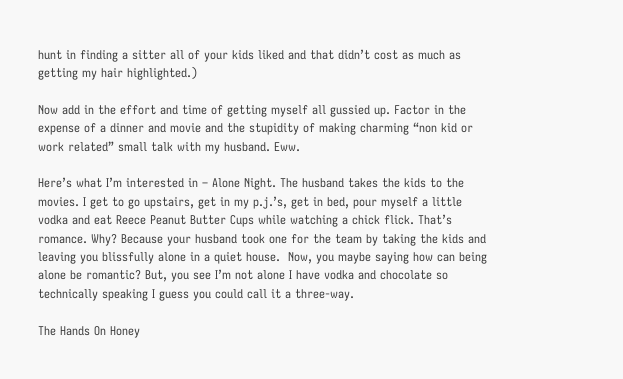hunt in finding a sitter all of your kids liked and that didn’t cost as much as getting my hair highlighted.)

Now add in the effort and time of getting myself all gussied up. Factor in the expense of a dinner and movie and the stupidity of making charming “non kid or work related” small talk with my husband. Eww.

Here’s what I’m interested in – Alone Night. The husband takes the kids to the movies. I get to go upstairs, get in my p.j.’s, get in bed, pour myself a little vodka and eat Reece Peanut Butter Cups while watching a chick flick. That’s romance. Why? Because your husband took one for the team by taking the kids and leaving you blissfully alone in a quiet house.  Now, you maybe saying how can being alone be romantic? But, you see I’m not alone I have vodka and chocolate so technically speaking I guess you could call it a three-way.

The Hands On Honey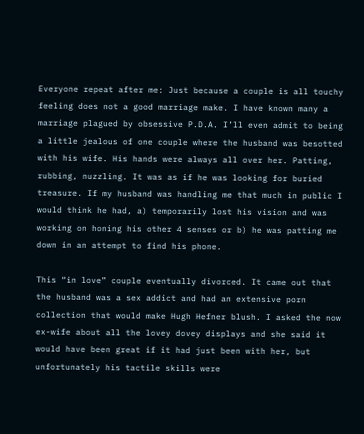Everyone repeat after me: Just because a couple is all touchy feeling does not a good marriage make. I have known many a marriage plagued by obsessive P.D.A. I’ll even admit to being a little jealous of one couple where the husband was besotted with his wife. His hands were always all over her. Patting, rubbing, nuzzling. It was as if he was looking for buried treasure. If my husband was handling me that much in public I would think he had, a) temporarily lost his vision and was working on honing his other 4 senses or b) he was patting me down in an attempt to find his phone.

This “in love” couple eventually divorced. It came out that the husband was a sex addict and had an extensive porn collection that would make Hugh Hefner blush. I asked the now ex-wife about all the lovey dovey displays and she said it would have been great if it had just been with her, but unfortunately his tactile skills were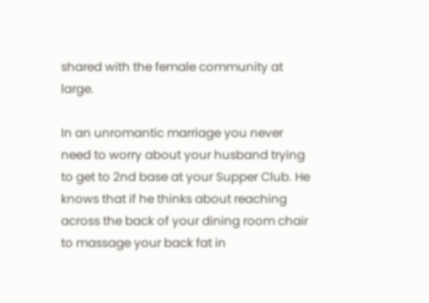shared with the female community at large.

In an unromantic marriage you never need to worry about your husband trying to get to 2nd base at your Supper Club. He knows that if he thinks about reaching across the back of your dining room chair to massage your back fat in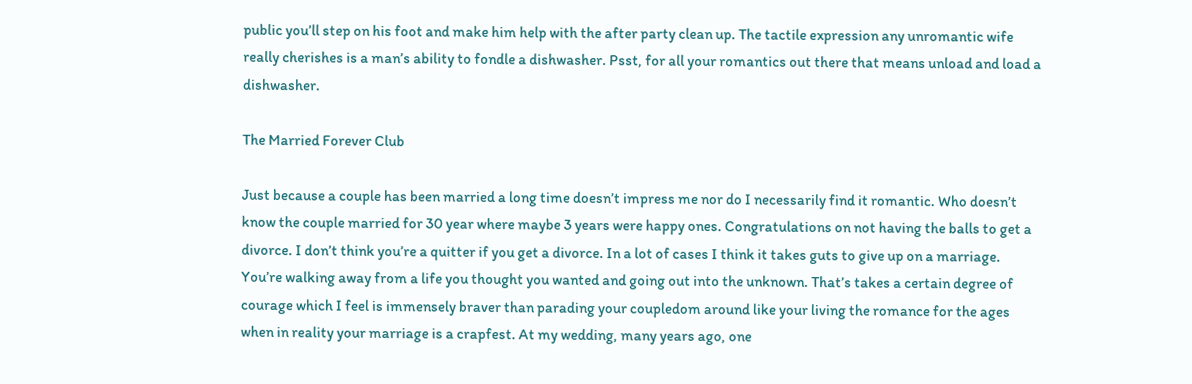public you’ll step on his foot and make him help with the after party clean up. The tactile expression any unromantic wife really cherishes is a man’s ability to fondle a dishwasher. Psst, for all your romantics out there that means unload and load a dishwasher.

The Married Forever Club

Just because a couple has been married a long time doesn’t impress me nor do I necessarily find it romantic. Who doesn’t know the couple married for 30 year where maybe 3 years were happy ones. Congratulations on not having the balls to get a divorce. I don’t think you’re a quitter if you get a divorce. In a lot of cases I think it takes guts to give up on a marriage. You’re walking away from a life you thought you wanted and going out into the unknown. That’s takes a certain degree of courage which I feel is immensely braver than parading your coupledom around like your living the romance for the ages when in reality your marriage is a crapfest. At my wedding, many years ago, one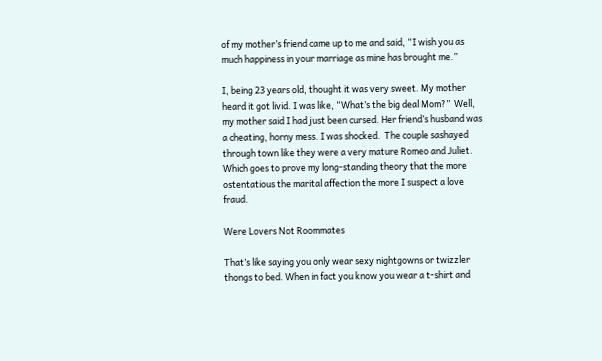of my mother’s friend came up to me and said, “I wish you as much happiness in your marriage as mine has brought me.”

I, being 23 years old, thought it was very sweet. My mother heard it got livid. I was like, “What’s the big deal Mom?”  Well, my mother said I had just been cursed. Her friend’s husband was a cheating, horny mess. I was shocked.  The couple sashayed through town like they were a very mature Romeo and Juliet. Which goes to prove my long-standing theory that the more ostentatious the marital affection the more I suspect a love fraud.

Were Lovers Not Roommates

That’s like saying you only wear sexy nightgowns or twizzler thongs to bed. When in fact you know you wear a t-shirt and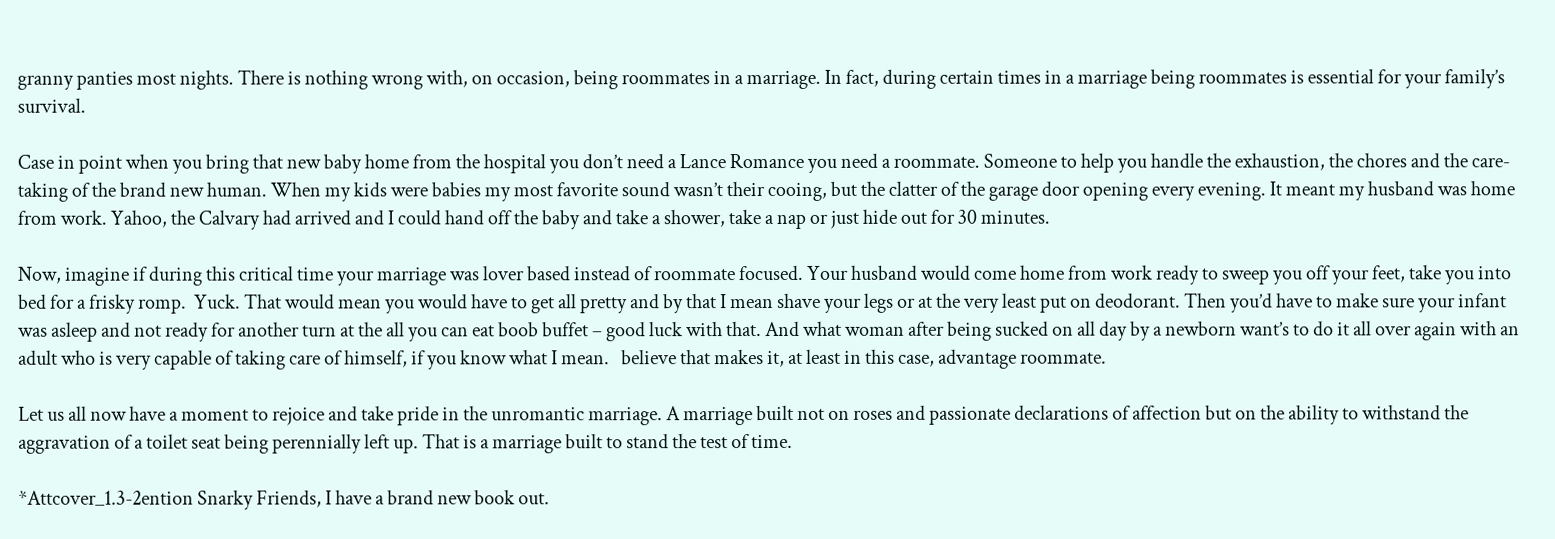granny panties most nights. There is nothing wrong with, on occasion, being roommates in a marriage. In fact, during certain times in a marriage being roommates is essential for your family’s survival.

Case in point when you bring that new baby home from the hospital you don’t need a Lance Romance you need a roommate. Someone to help you handle the exhaustion, the chores and the care-taking of the brand new human. When my kids were babies my most favorite sound wasn’t their cooing, but the clatter of the garage door opening every evening. It meant my husband was home from work. Yahoo, the Calvary had arrived and I could hand off the baby and take a shower, take a nap or just hide out for 30 minutes.

Now, imagine if during this critical time your marriage was lover based instead of roommate focused. Your husband would come home from work ready to sweep you off your feet, take you into bed for a frisky romp.  Yuck. That would mean you would have to get all pretty and by that I mean shave your legs or at the very least put on deodorant. Then you’d have to make sure your infant was asleep and not ready for another turn at the all you can eat boob buffet – good luck with that. And what woman after being sucked on all day by a newborn want’s to do it all over again with an adult who is very capable of taking care of himself, if you know what I mean.   believe that makes it, at least in this case, advantage roommate.

Let us all now have a moment to rejoice and take pride in the unromantic marriage. A marriage built not on roses and passionate declarations of affection but on the ability to withstand the aggravation of a toilet seat being perennially left up. That is a marriage built to stand the test of time.

*Attcover_1.3-2ention Snarky Friends, I have a brand new book out.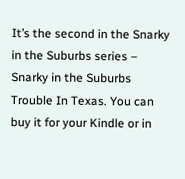It’s the second in the Snarky in the Suburbs series – Snarky in the Suburbs Trouble In Texas. You can buy it for your Kindle or in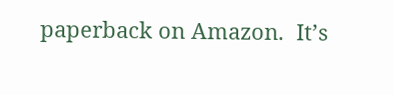paperback on Amazon.  It’s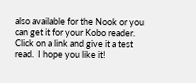also available for the Nook or you can get it for your Kobo reader. Click on a link and give it a test read.  I hope you like it!